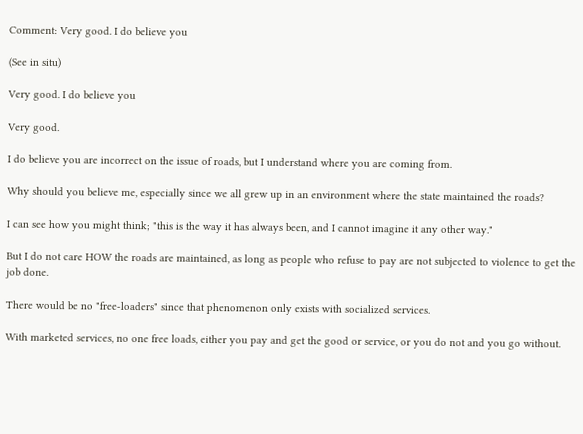Comment: Very good. I do believe you

(See in situ)

Very good. I do believe you

Very good.

I do believe you are incorrect on the issue of roads, but I understand where you are coming from.

Why should you believe me, especially since we all grew up in an environment where the state maintained the roads?

I can see how you might think; "this is the way it has always been, and I cannot imagine it any other way."

But I do not care HOW the roads are maintained, as long as people who refuse to pay are not subjected to violence to get the job done.

There would be no "free-loaders" since that phenomenon only exists with socialized services.

With marketed services, no one free loads, either you pay and get the good or service, or you do not and you go without.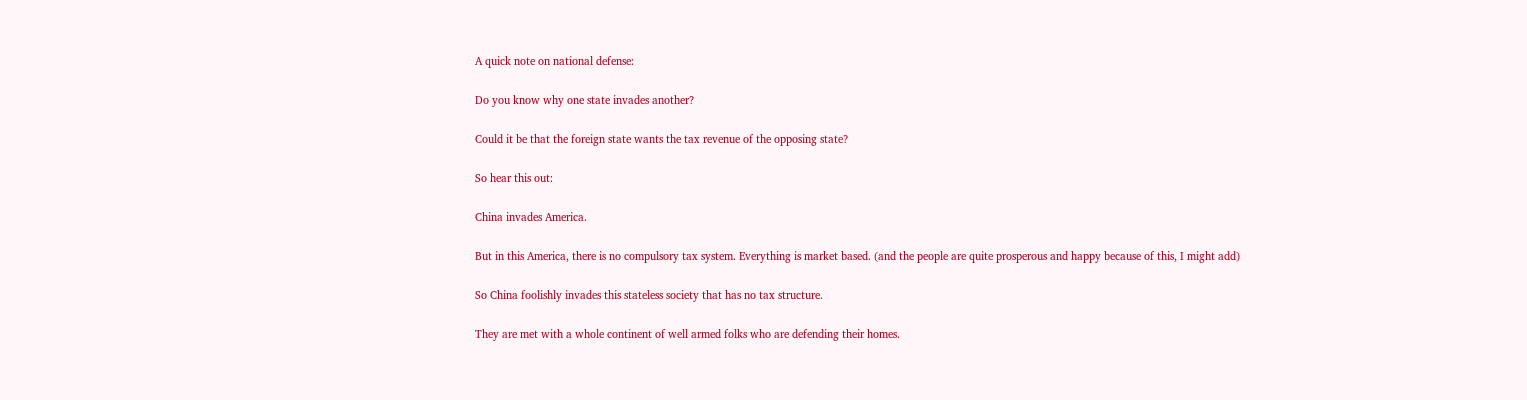A quick note on national defense:

Do you know why one state invades another?

Could it be that the foreign state wants the tax revenue of the opposing state?

So hear this out:

China invades America.

But in this America, there is no compulsory tax system. Everything is market based. (and the people are quite prosperous and happy because of this, I might add)

So China foolishly invades this stateless society that has no tax structure.

They are met with a whole continent of well armed folks who are defending their homes.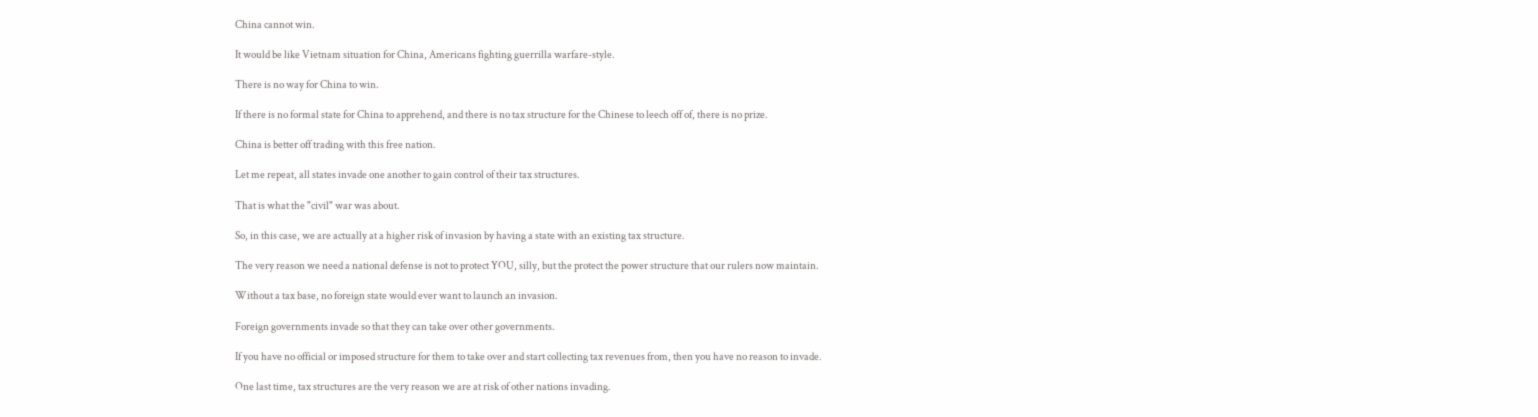China cannot win.

It would be like Vietnam situation for China, Americans fighting guerrilla warfare-style.

There is no way for China to win.

If there is no formal state for China to apprehend, and there is no tax structure for the Chinese to leech off of, there is no prize.

China is better off trading with this free nation.

Let me repeat, all states invade one another to gain control of their tax structures.

That is what the "civil" war was about.

So, in this case, we are actually at a higher risk of invasion by having a state with an existing tax structure.

The very reason we need a national defense is not to protect YOU, silly, but the protect the power structure that our rulers now maintain.

Without a tax base, no foreign state would ever want to launch an invasion.

Foreign governments invade so that they can take over other governments.

If you have no official or imposed structure for them to take over and start collecting tax revenues from, then you have no reason to invade.

One last time, tax structures are the very reason we are at risk of other nations invading.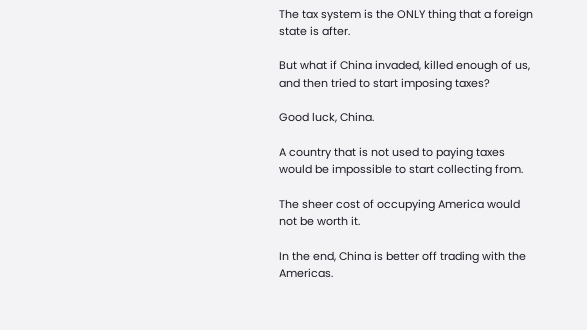The tax system is the ONLY thing that a foreign state is after.

But what if China invaded, killed enough of us, and then tried to start imposing taxes?

Good luck, China.

A country that is not used to paying taxes would be impossible to start collecting from.

The sheer cost of occupying America would not be worth it.

In the end, China is better off trading with the Americas.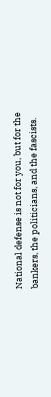National defense is not for you, but for the bankers, the politicians, and the fascists.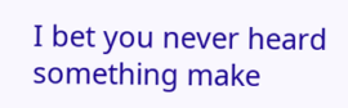I bet you never heard something make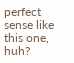perfect sense like this one, huh?